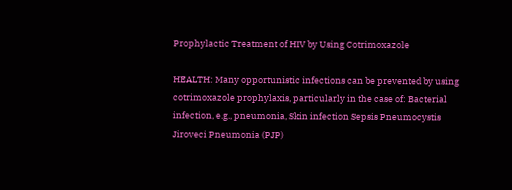Prophylactic Treatment of HIV by Using Cotrimoxazole

HEALTH: Many opportunistic infections can be prevented by using cotrimoxazole prophylaxis, particularly in the case of: Bacterial infection, e.g., pneumonia, Skin infection Sepsis Pneumocystis Jiroveci Pneumonia (PJP)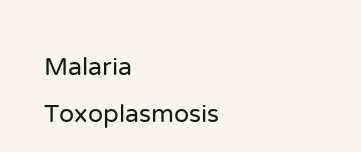Malaria Toxoplasmosis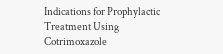Indications for Prophylactic Treatment Using Cotrimoxazole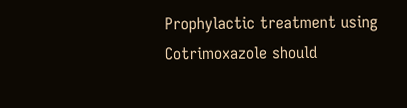Prophylactic treatment using Cotrimoxazole should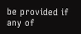be provided if any of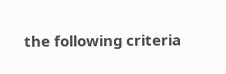the following criteria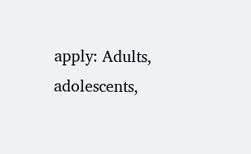apply: Adults, adolescents,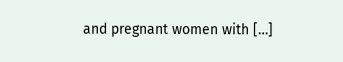and pregnant women with […]